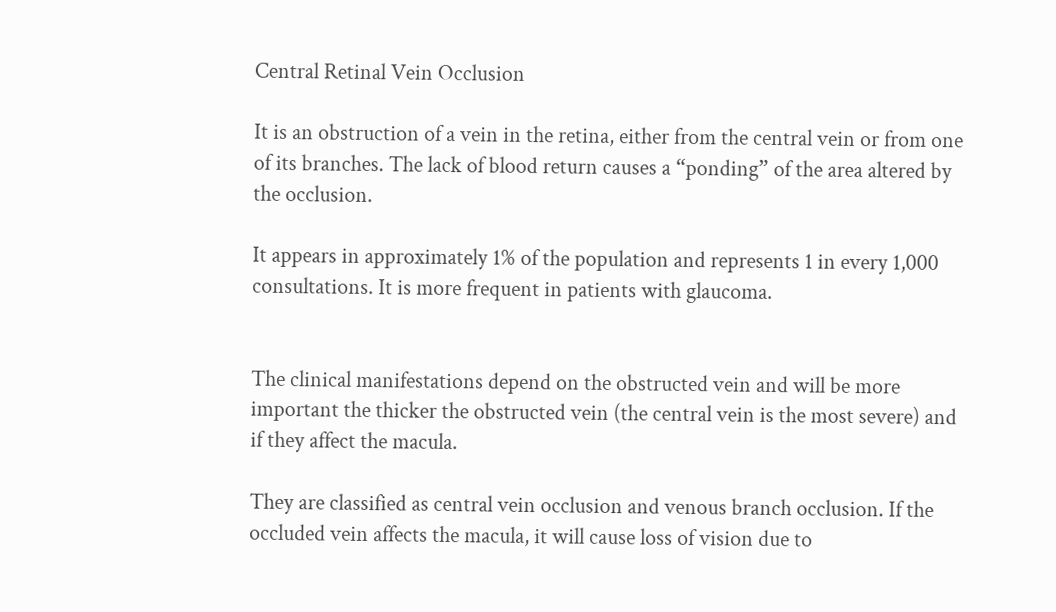Central Retinal Vein Occlusion

It is an obstruction of a vein in the retina, either from the central vein or from one of its branches. The lack of blood return causes a “ponding” of the area altered by the occlusion.

It appears in approximately 1% of the population and represents 1 in every 1,000 consultations. It is more frequent in patients with glaucoma.


The clinical manifestations depend on the obstructed vein and will be more important the thicker the obstructed vein (the central vein is the most severe) and if they affect the macula.

They are classified as central vein occlusion and venous branch occlusion. If the occluded vein affects the macula, it will cause loss of vision due to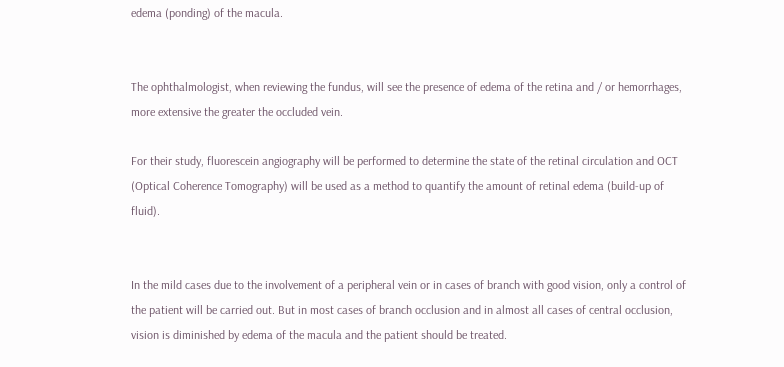edema (ponding) of the macula.


The ophthalmologist, when reviewing the fundus, will see the presence of edema of the retina and / or hemorrhages, more extensive the greater the occluded vein.

For their study, fluorescein angiography will be performed to determine the state of the retinal circulation and OCT (Optical Coherence Tomography) will be used as a method to quantify the amount of retinal edema (build-up of fluid).


In the mild cases due to the involvement of a peripheral vein or in cases of branch with good vision, only a control of the patient will be carried out. But in most cases of branch occlusion and in almost all cases of central occlusion, vision is diminished by edema of the macula and the patient should be treated.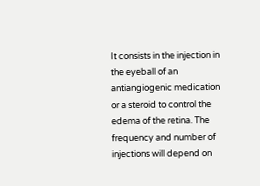It consists in the injection in the eyeball of an antiangiogenic medication or a steroid to control the edema of the retina. The frequency and number of injections will depend on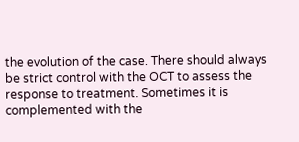the evolution of the case. There should always be strict control with the OCT to assess the response to treatment. Sometimes it is complemented with the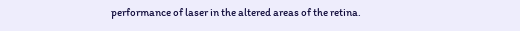performance of laser in the altered areas of the retina.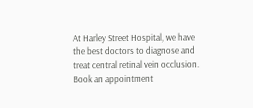At Harley Street Hospital, we have the best doctors to diagnose and treat central retinal vein occlusion. Book an appointment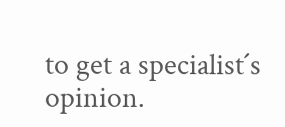to get a specialist´s opinion.